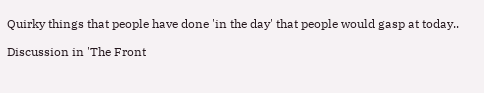Quirky things that people have done 'in the day' that people would gasp at today..

Discussion in 'The Front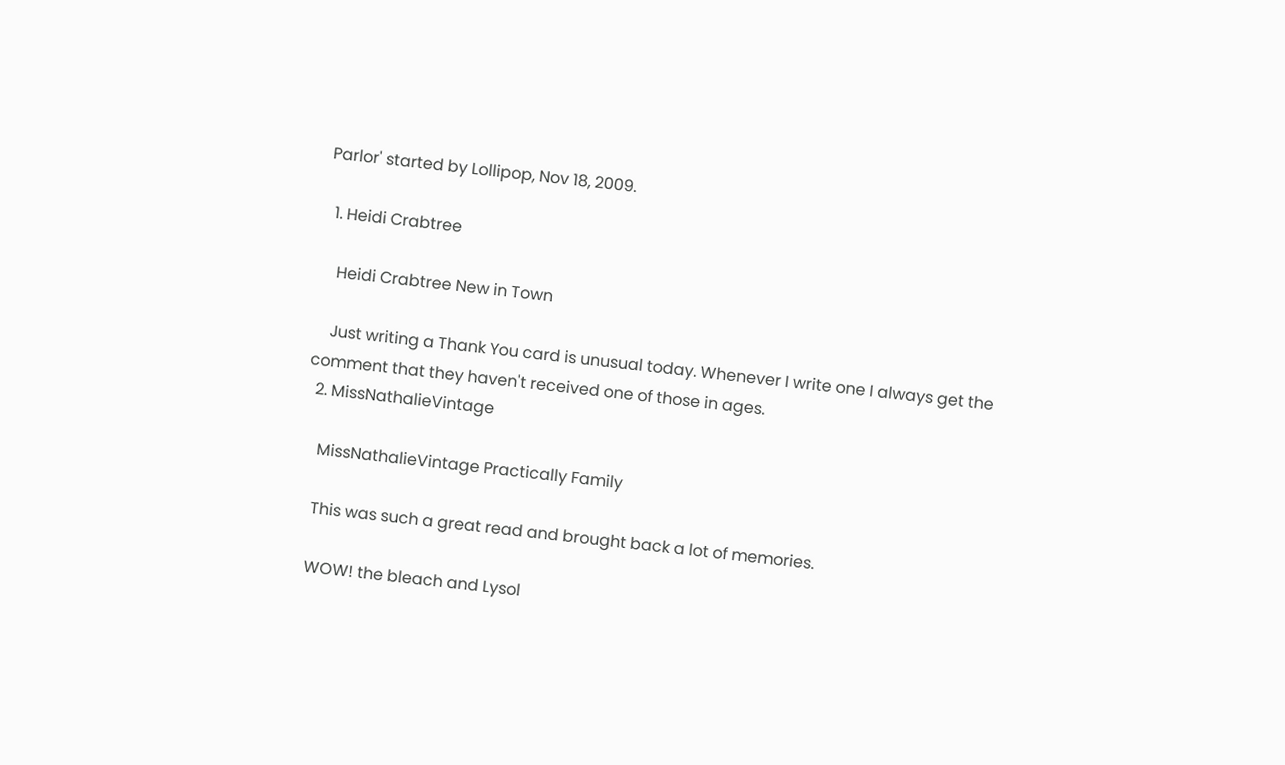Parlor' started by Lollipop, Nov 18, 2009.

  1. Heidi Crabtree

    Heidi Crabtree New in Town

    Just writing a Thank You card is unusual today. Whenever I write one I always get the comment that they haven't received one of those in ages.
  2. MissNathalieVintage

    MissNathalieVintage Practically Family

    This was such a great read and brought back a lot of memories.

    WOW! the bleach and Lysol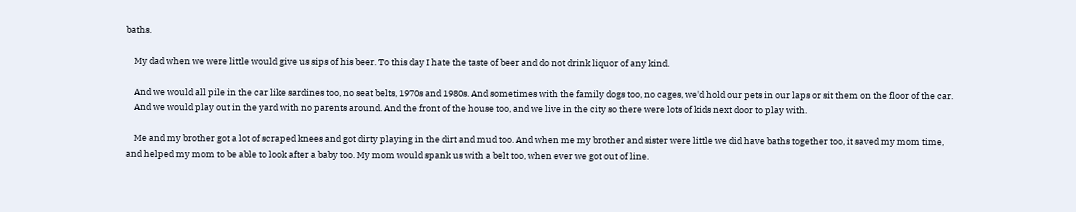baths.

    My dad when we were little would give us sips of his beer. To this day I hate the taste of beer and do not drink liquor of any kind.

    And we would all pile in the car like sardines too, no seat belts, 1970s and 1980s. And sometimes with the family dogs too, no cages, we'd hold our pets in our laps or sit them on the floor of the car.
    And we would play out in the yard with no parents around. And the front of the house too, and we live in the city so there were lots of kids next door to play with.

    Me and my brother got a lot of scraped knees and got dirty playing in the dirt and mud too. And when me my brother and sister were little we did have baths together too, it saved my mom time, and helped my mom to be able to look after a baby too. My mom would spank us with a belt too, when ever we got out of line.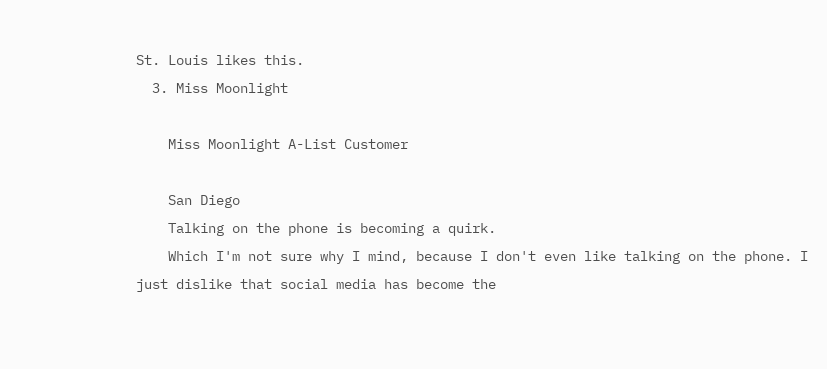St. Louis likes this.
  3. Miss Moonlight

    Miss Moonlight A-List Customer

    San Diego
    Talking on the phone is becoming a quirk.
    Which I'm not sure why I mind, because I don't even like talking on the phone. I just dislike that social media has become the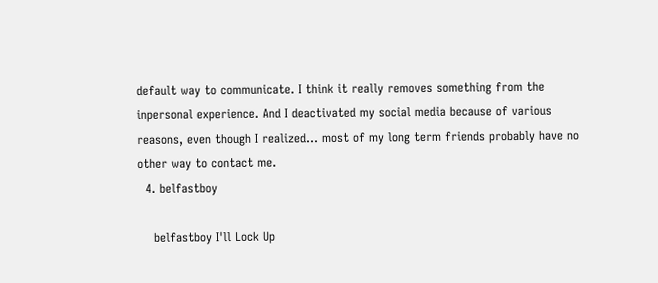default way to communicate. I think it really removes something from the inpersonal experience. And I deactivated my social media because of various reasons, even though I realized... most of my long term friends probably have no other way to contact me.
  4. belfastboy

    belfastboy I'll Lock Up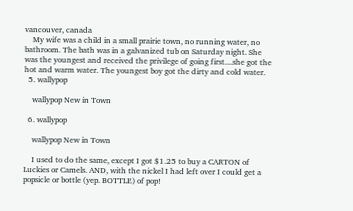vancouver, canada
    My wife was a child in a small prairie town, no running water, no bathroom. The bath was in a galvanized tub on Saturday night. She was the youngest and received the privilege of going first....she got the hot and warm water. The youngest boy got the dirty and cold water.
  5. wallypop

    wallypop New in Town

  6. wallypop

    wallypop New in Town

    I used to do the same, except I got $1.25 to buy a CARTON of Luckies or Camels. AND, with the nickel I had left over I could get a popsicle or bottle (yep. BOTTLE) of pop!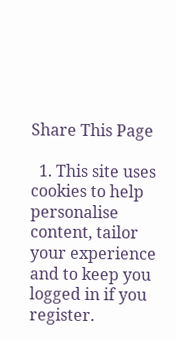Share This Page

  1. This site uses cookies to help personalise content, tailor your experience and to keep you logged in if you register.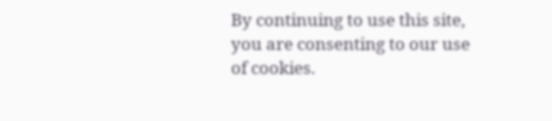By continuing to use this site, you are consenting to our use of cookies.